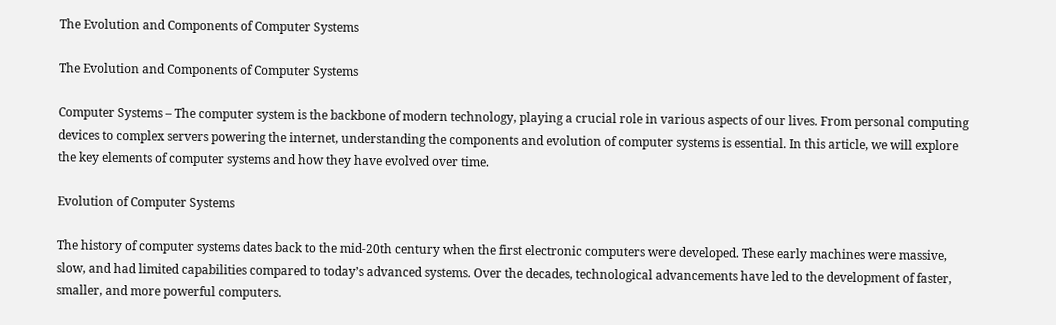The Evolution and Components of Computer Systems

The Evolution and Components of Computer Systems

Computer Systems – The computer system is the backbone of modern technology, playing a crucial role in various aspects of our lives. From personal computing devices to complex servers powering the internet, understanding the components and evolution of computer systems is essential. In this article, we will explore the key elements of computer systems and how they have evolved over time.

Evolution of Computer Systems

The history of computer systems dates back to the mid-20th century when the first electronic computers were developed. These early machines were massive, slow, and had limited capabilities compared to today’s advanced systems. Over the decades, technological advancements have led to the development of faster, smaller, and more powerful computers.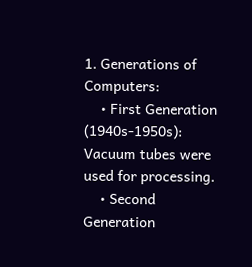1. Generations of Computers:
    • First Generation (1940s-1950s): Vacuum tubes were used for processing.
    • Second Generation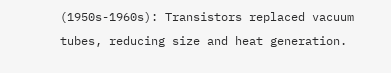(1950s-1960s): Transistors replaced vacuum tubes, reducing size and heat generation.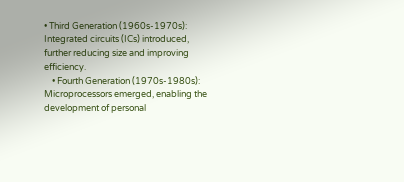• Third Generation (1960s-1970s): Integrated circuits (ICs) introduced, further reducing size and improving efficiency.
    • Fourth Generation (1970s-1980s): Microprocessors emerged, enabling the development of personal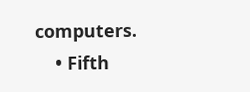computers.
    • Fifth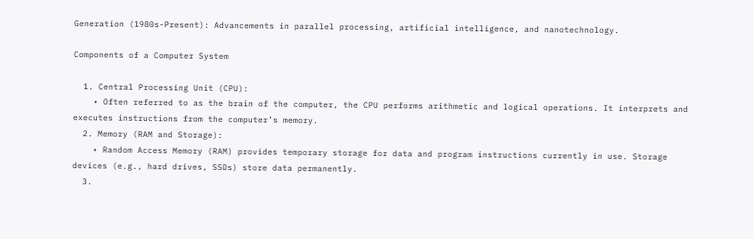Generation (1980s-Present): Advancements in parallel processing, artificial intelligence, and nanotechnology.

Components of a Computer System

  1. Central Processing Unit (CPU):
    • Often referred to as the brain of the computer, the CPU performs arithmetic and logical operations. It interprets and executes instructions from the computer’s memory.
  2. Memory (RAM and Storage):
    • Random Access Memory (RAM) provides temporary storage for data and program instructions currently in use. Storage devices (e.g., hard drives, SSDs) store data permanently.
  3.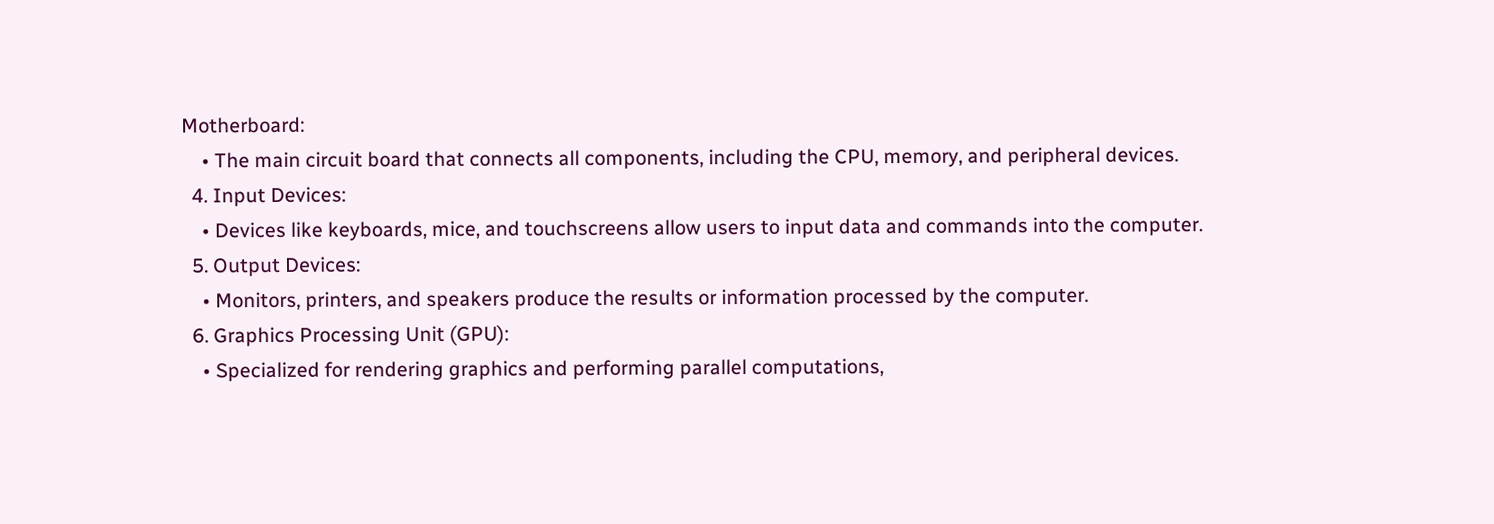Motherboard:
    • The main circuit board that connects all components, including the CPU, memory, and peripheral devices.
  4. Input Devices:
    • Devices like keyboards, mice, and touchscreens allow users to input data and commands into the computer.
  5. Output Devices:
    • Monitors, printers, and speakers produce the results or information processed by the computer.
  6. Graphics Processing Unit (GPU):
    • Specialized for rendering graphics and performing parallel computations,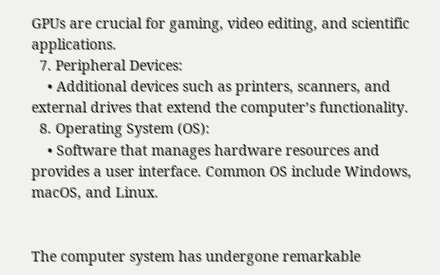GPUs are crucial for gaming, video editing, and scientific applications.
  7. Peripheral Devices:
    • Additional devices such as printers, scanners, and external drives that extend the computer’s functionality.
  8. Operating System (OS):
    • Software that manages hardware resources and provides a user interface. Common OS include Windows, macOS, and Linux.


The computer system has undergone remarkable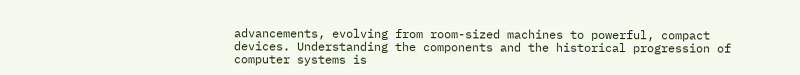advancements, evolving from room-sized machines to powerful, compact devices. Understanding the components and the historical progression of computer systems is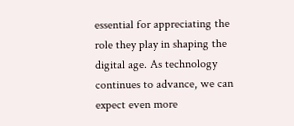essential for appreciating the role they play in shaping the digital age. As technology continues to advance, we can expect even more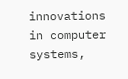innovations in computer systems,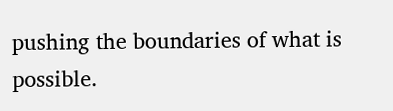pushing the boundaries of what is possible.